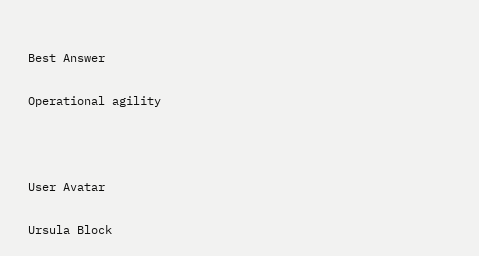Best Answer

Operational agility



User Avatar

Ursula Block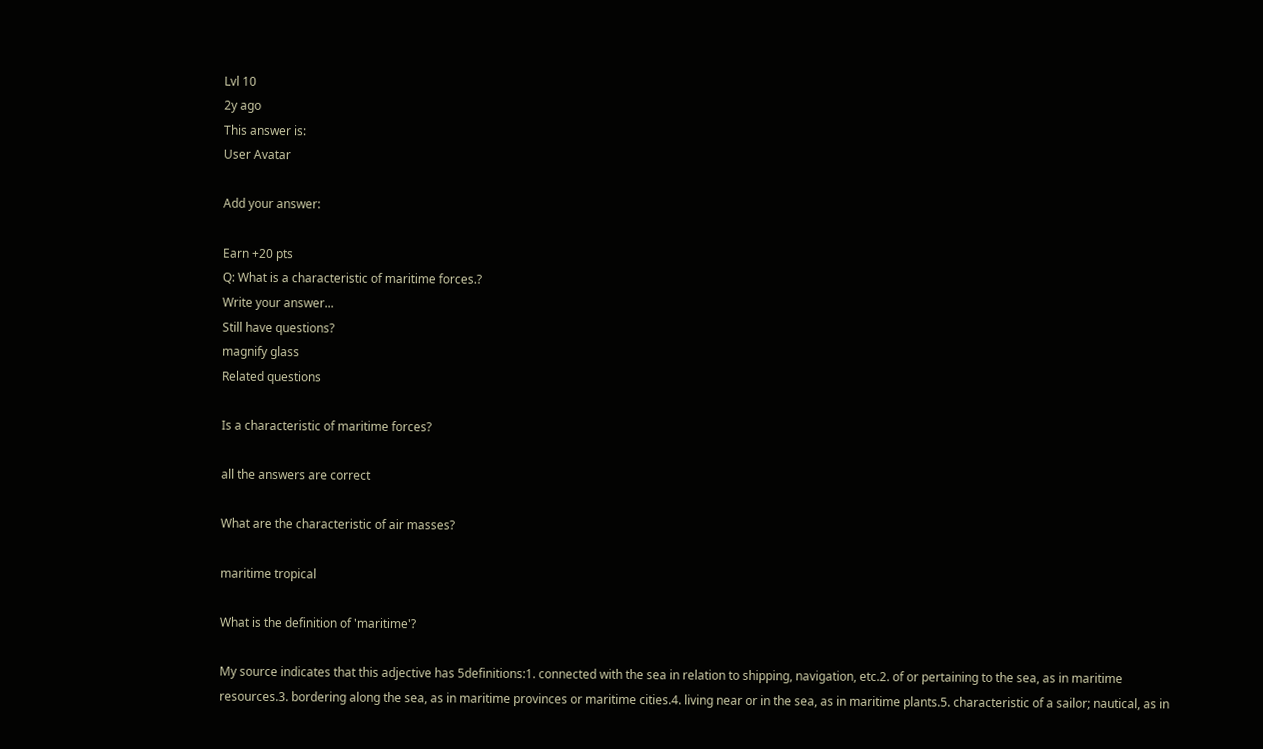Lvl 10
2y ago
This answer is:
User Avatar

Add your answer:

Earn +20 pts
Q: What is a characteristic of maritime forces.?
Write your answer...
Still have questions?
magnify glass
Related questions

Is a characteristic of maritime forces?

all the answers are correct

What are the characteristic of air masses?

maritime tropical

What is the definition of 'maritime'?

My source indicates that this adjective has 5definitions:1. connected with the sea in relation to shipping, navigation, etc.2. of or pertaining to the sea, as in maritime resources.3. bordering along the sea, as in maritime provinces or maritime cities.4. living near or in the sea, as in maritime plants.5. characteristic of a sailor; nautical, as in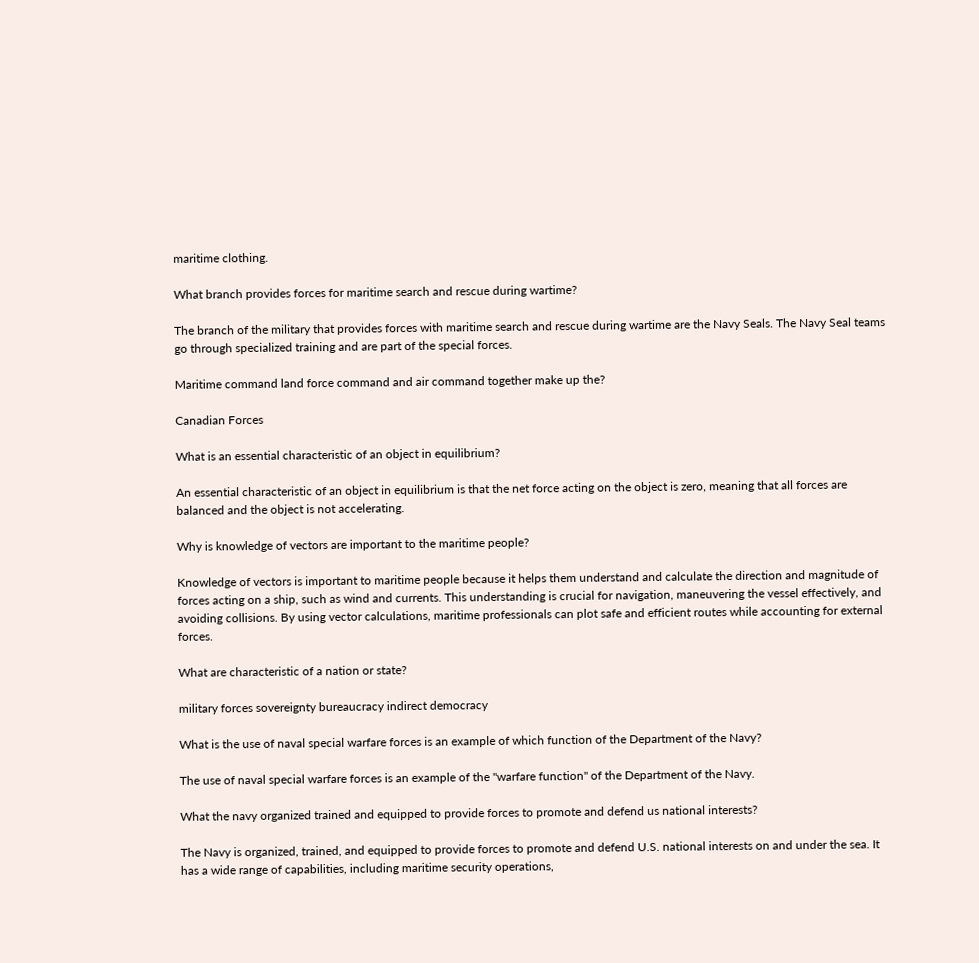maritime clothing.

What branch provides forces for maritime search and rescue during wartime?

The branch of the military that provides forces with maritime search and rescue during wartime are the Navy Seals. The Navy Seal teams go through specialized training and are part of the special forces.

Maritime command land force command and air command together make up the?

Canadian Forces

What is an essential characteristic of an object in equilibrium?

An essential characteristic of an object in equilibrium is that the net force acting on the object is zero, meaning that all forces are balanced and the object is not accelerating.

Why is knowledge of vectors are important to the maritime people?

Knowledge of vectors is important to maritime people because it helps them understand and calculate the direction and magnitude of forces acting on a ship, such as wind and currents. This understanding is crucial for navigation, maneuvering the vessel effectively, and avoiding collisions. By using vector calculations, maritime professionals can plot safe and efficient routes while accounting for external forces.

What are characteristic of a nation or state?

military forces sovereignty bureaucracy indirect democracy

What is the use of naval special warfare forces is an example of which function of the Department of the Navy?

The use of naval special warfare forces is an example of the "warfare function" of the Department of the Navy.

What the navy organized trained and equipped to provide forces to promote and defend us national interests?

The Navy is organized, trained, and equipped to provide forces to promote and defend U.S. national interests on and under the sea. It has a wide range of capabilities, including maritime security operations,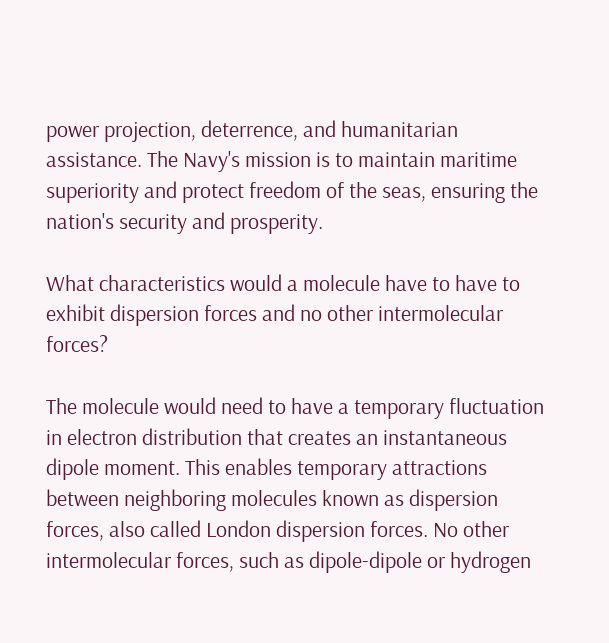power projection, deterrence, and humanitarian assistance. The Navy's mission is to maintain maritime superiority and protect freedom of the seas, ensuring the nation's security and prosperity.

What characteristics would a molecule have to have to exhibit dispersion forces and no other intermolecular forces?

The molecule would need to have a temporary fluctuation in electron distribution that creates an instantaneous dipole moment. This enables temporary attractions between neighboring molecules known as dispersion forces, also called London dispersion forces. No other intermolecular forces, such as dipole-dipole or hydrogen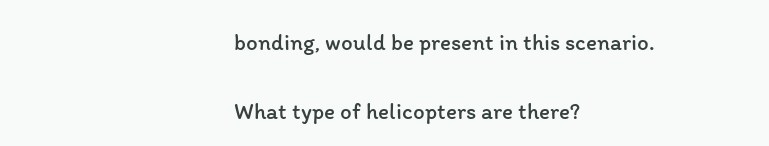bonding, would be present in this scenario.

What type of helicopters are there?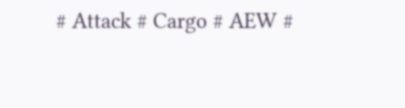# Attack # Cargo # AEW #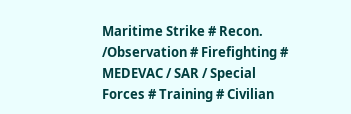Maritime Strike # Recon. /Observation # Firefighting # MEDEVAC / SAR / Special Forces # Training # Civilian